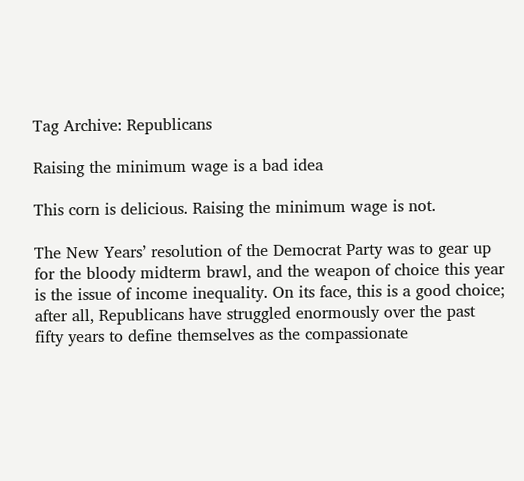Tag Archive: Republicans

Raising the minimum wage is a bad idea

This corn is delicious. Raising the minimum wage is not.

The New Years’ resolution of the Democrat Party was to gear up for the bloody midterm brawl, and the weapon of choice this year is the issue of income inequality. On its face, this is a good choice; after all, Republicans have struggled enormously over the past fifty years to define themselves as the compassionate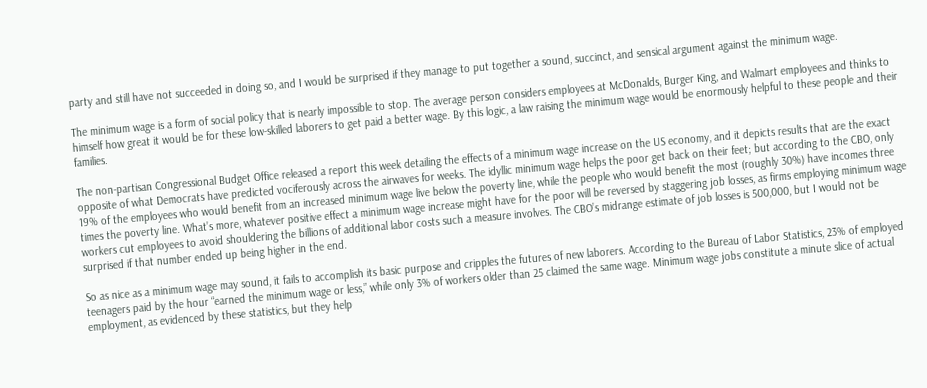party and still have not succeeded in doing so, and I would be surprised if they manage to put together a sound, succinct, and sensical argument against the minimum wage.

The minimum wage is a form of social policy that is nearly impossible to stop. The average person considers employees at McDonalds, Burger King, and Walmart employees and thinks to himself how great it would be for these low-skilled laborers to get paid a better wage. By this logic, a law raising the minimum wage would be enormously helpful to these people and their families.

The non-partisan Congressional Budget Office released a report this week detailing the effects of a minimum wage increase on the US economy, and it depicts results that are the exact opposite of what Democrats have predicted vociferously across the airwaves for weeks. The idyllic minimum wage helps the poor get back on their feet; but according to the CBO, only 19% of the employees who would benefit from an increased minimum wage live below the poverty line, while the people who would benefit the most (roughly 30%) have incomes three times the poverty line. What’s more, whatever positive effect a minimum wage increase might have for the poor will be reversed by staggering job losses, as firms employing minimum wage workers cut employees to avoid shouldering the billions of additional labor costs such a measure involves. The CBO’s midrange estimate of job losses is 500,000, but I would not be surprised if that number ended up being higher in the end.

So as nice as a minimum wage may sound, it fails to accomplish its basic purpose and cripples the futures of new laborers. According to the Bureau of Labor Statistics, 23% of employed teenagers paid by the hour “earned the minimum wage or less,” while only 3% of workers older than 25 claimed the same wage. Minimum wage jobs constitute a minute slice of actual employment, as evidenced by these statistics, but they help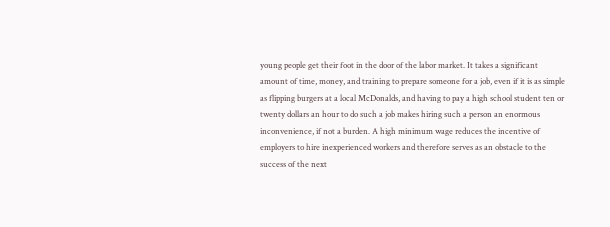young people get their foot in the door of the labor market. It takes a significant amount of time, money, and training to prepare someone for a job, even if it is as simple as flipping burgers at a local McDonalds, and having to pay a high school student ten or twenty dollars an hour to do such a job makes hiring such a person an enormous inconvenience, if not a burden. A high minimum wage reduces the incentive of employers to hire inexperienced workers and therefore serves as an obstacle to the success of the next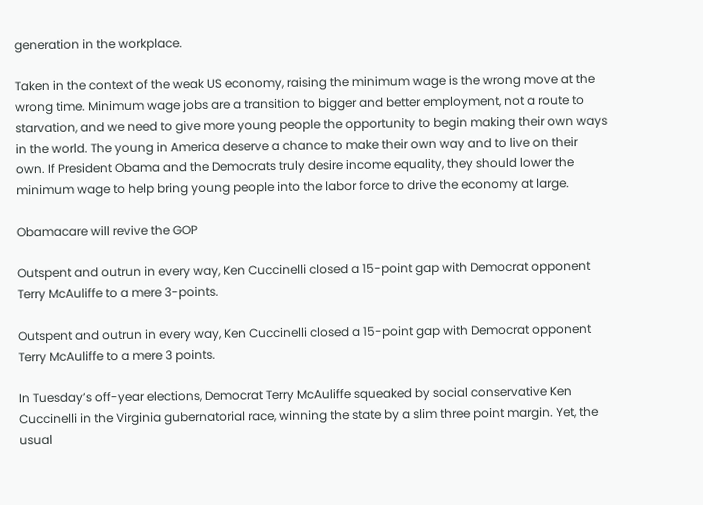generation in the workplace.

Taken in the context of the weak US economy, raising the minimum wage is the wrong move at the wrong time. Minimum wage jobs are a transition to bigger and better employment, not a route to starvation, and we need to give more young people the opportunity to begin making their own ways in the world. The young in America deserve a chance to make their own way and to live on their own. If President Obama and the Democrats truly desire income equality, they should lower the minimum wage to help bring young people into the labor force to drive the economy at large.

Obamacare will revive the GOP

Outspent and outrun in every way, Ken Cuccinelli closed a 15-point gap with Democrat opponent Terry McAuliffe to a mere 3-points.

Outspent and outrun in every way, Ken Cuccinelli closed a 15-point gap with Democrat opponent Terry McAuliffe to a mere 3 points.

In Tuesday’s off-year elections, Democrat Terry McAuliffe squeaked by social conservative Ken Cuccinelli in the Virginia gubernatorial race, winning the state by a slim three point margin. Yet, the usual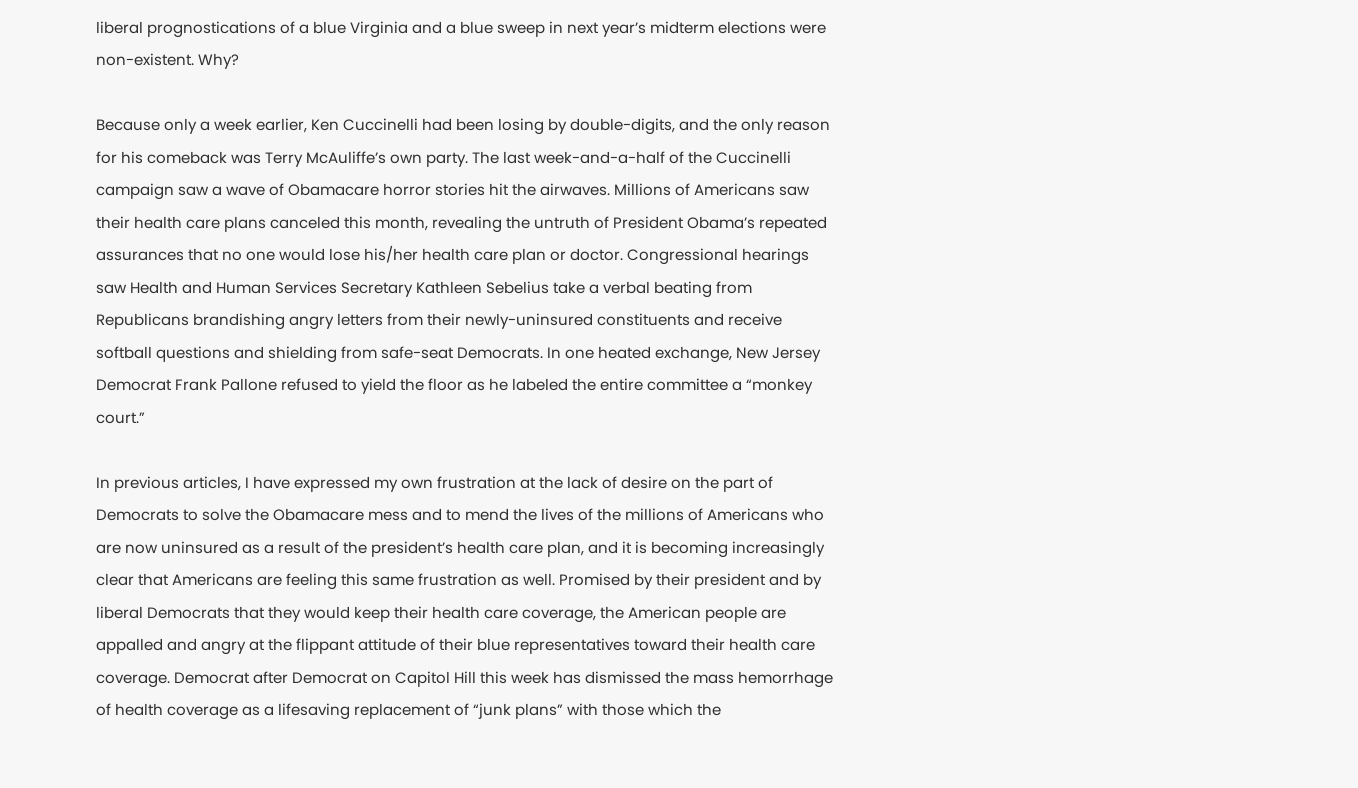liberal prognostications of a blue Virginia and a blue sweep in next year’s midterm elections were non-existent. Why?

Because only a week earlier, Ken Cuccinelli had been losing by double-digits, and the only reason for his comeback was Terry McAuliffe’s own party. The last week-and-a-half of the Cuccinelli campaign saw a wave of Obamacare horror stories hit the airwaves. Millions of Americans saw their health care plans canceled this month, revealing the untruth of President Obama’s repeated assurances that no one would lose his/her health care plan or doctor. Congressional hearings saw Health and Human Services Secretary Kathleen Sebelius take a verbal beating from Republicans brandishing angry letters from their newly-uninsured constituents and receive softball questions and shielding from safe-seat Democrats. In one heated exchange, New Jersey Democrat Frank Pallone refused to yield the floor as he labeled the entire committee a “monkey court.”

In previous articles, I have expressed my own frustration at the lack of desire on the part of Democrats to solve the Obamacare mess and to mend the lives of the millions of Americans who are now uninsured as a result of the president’s health care plan, and it is becoming increasingly clear that Americans are feeling this same frustration as well. Promised by their president and by liberal Democrats that they would keep their health care coverage, the American people are appalled and angry at the flippant attitude of their blue representatives toward their health care coverage. Democrat after Democrat on Capitol Hill this week has dismissed the mass hemorrhage of health coverage as a lifesaving replacement of “junk plans” with those which the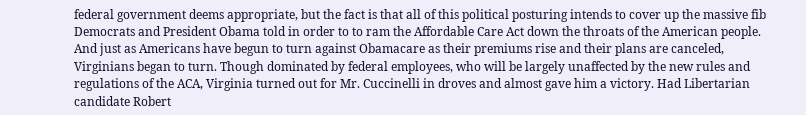federal government deems appropriate, but the fact is that all of this political posturing intends to cover up the massive fib Democrats and President Obama told in order to to ram the Affordable Care Act down the throats of the American people. And just as Americans have begun to turn against Obamacare as their premiums rise and their plans are canceled, Virginians began to turn. Though dominated by federal employees, who will be largely unaffected by the new rules and regulations of the ACA, Virginia turned out for Mr. Cuccinelli in droves and almost gave him a victory. Had Libertarian candidate Robert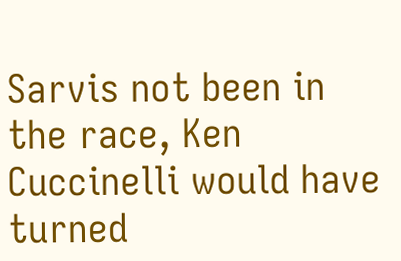Sarvis not been in the race, Ken Cuccinelli would have turned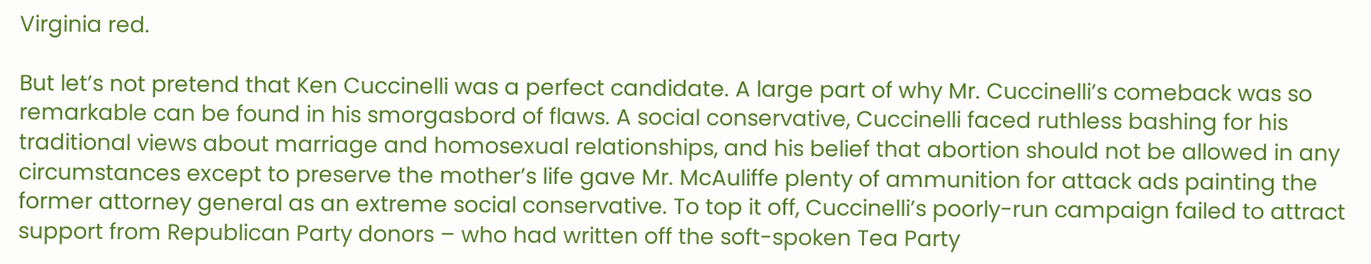Virginia red.

But let’s not pretend that Ken Cuccinelli was a perfect candidate. A large part of why Mr. Cuccinelli’s comeback was so remarkable can be found in his smorgasbord of flaws. A social conservative, Cuccinelli faced ruthless bashing for his traditional views about marriage and homosexual relationships, and his belief that abortion should not be allowed in any circumstances except to preserve the mother’s life gave Mr. McAuliffe plenty of ammunition for attack ads painting the former attorney general as an extreme social conservative. To top it off, Cuccinelli’s poorly-run campaign failed to attract support from Republican Party donors – who had written off the soft-spoken Tea Party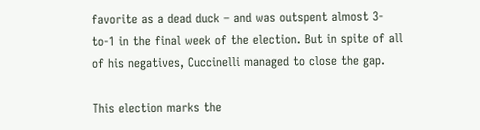favorite as a dead duck – and was outspent almost 3-to-1 in the final week of the election. But in spite of all of his negatives, Cuccinelli managed to close the gap.

This election marks the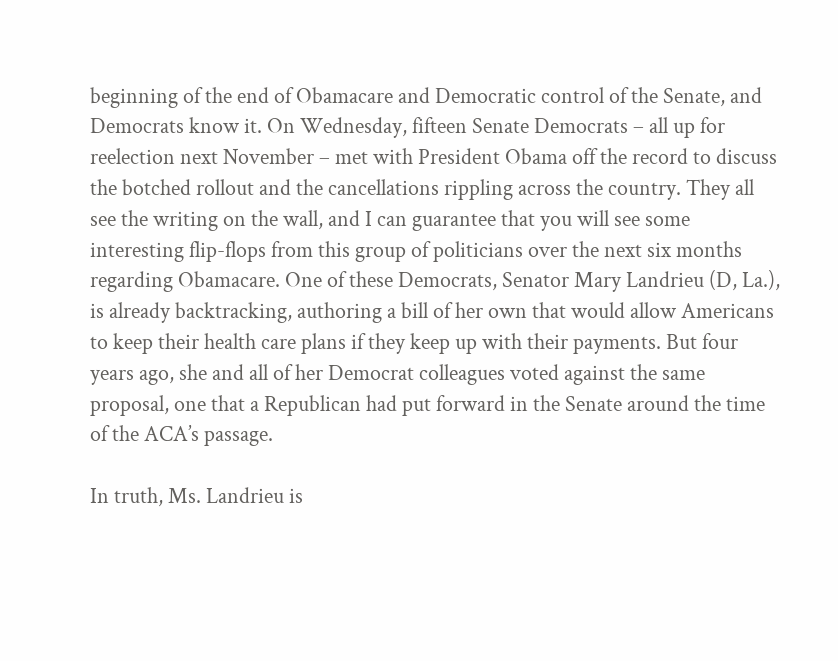beginning of the end of Obamacare and Democratic control of the Senate, and Democrats know it. On Wednesday, fifteen Senate Democrats – all up for reelection next November – met with President Obama off the record to discuss the botched rollout and the cancellations rippling across the country. They all see the writing on the wall, and I can guarantee that you will see some interesting flip-flops from this group of politicians over the next six months regarding Obamacare. One of these Democrats, Senator Mary Landrieu (D, La.), is already backtracking, authoring a bill of her own that would allow Americans to keep their health care plans if they keep up with their payments. But four years ago, she and all of her Democrat colleagues voted against the same proposal, one that a Republican had put forward in the Senate around the time of the ACA’s passage.

In truth, Ms. Landrieu is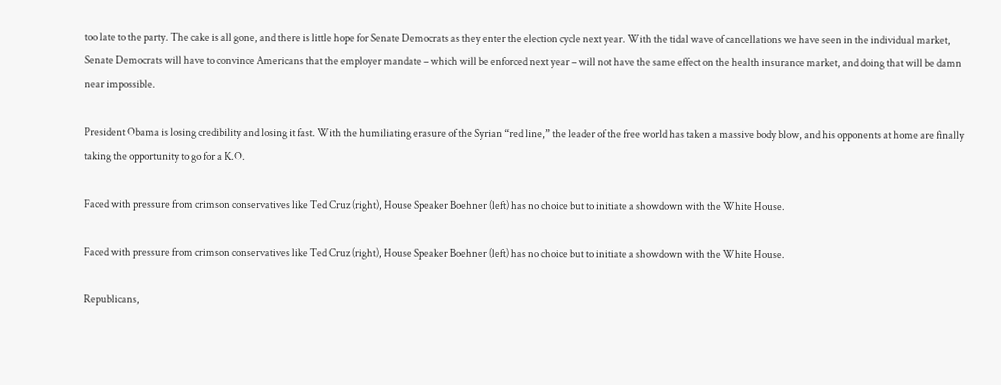too late to the party. The cake is all gone, and there is little hope for Senate Democrats as they enter the election cycle next year. With the tidal wave of cancellations we have seen in the individual market, Senate Democrats will have to convince Americans that the employer mandate – which will be enforced next year – will not have the same effect on the health insurance market, and doing that will be damn near impossible.

President Obama is losing credibility and losing it fast. With the humiliating erasure of the Syrian “red line,” the leader of the free world has taken a massive body blow, and his opponents at home are finally taking the opportunity to go for a K.O.

Faced with pressure from crimson conservatives like Ted Cruz (right), House Speaker Boehner (left) has no choice but to initiate a showdown with the White House.

Faced with pressure from crimson conservatives like Ted Cruz (right), House Speaker Boehner (left) has no choice but to initiate a showdown with the White House.

Republicans,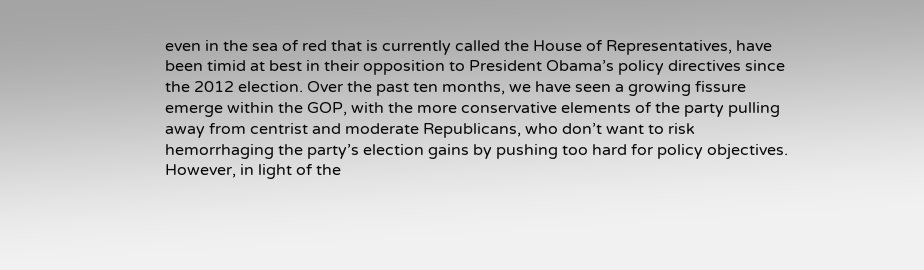even in the sea of red that is currently called the House of Representatives, have been timid at best in their opposition to President Obama’s policy directives since the 2012 election. Over the past ten months, we have seen a growing fissure emerge within the GOP, with the more conservative elements of the party pulling away from centrist and moderate Republicans, who don’t want to risk hemorrhaging the party’s election gains by pushing too hard for policy objectives. However, in light of the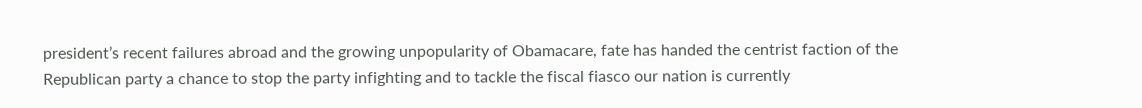president’s recent failures abroad and the growing unpopularity of Obamacare, fate has handed the centrist faction of the Republican party a chance to stop the party infighting and to tackle the fiscal fiasco our nation is currently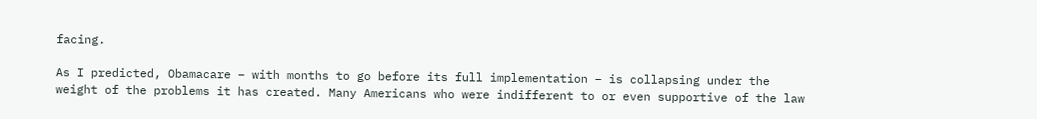facing.

As I predicted, Obamacare – with months to go before its full implementation – is collapsing under the weight of the problems it has created. Many Americans who were indifferent to or even supportive of the law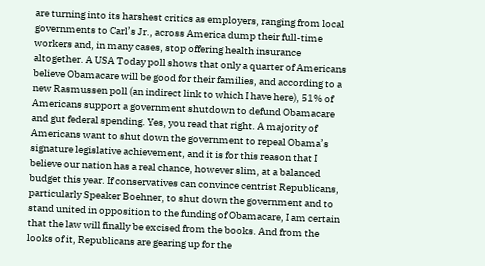are turning into its harshest critics as employers, ranging from local governments to Carl’s Jr., across America dump their full-time workers and, in many cases, stop offering health insurance altogether. A USA Today poll shows that only a quarter of Americans believe Obamacare will be good for their families, and according to a new Rasmussen poll (an indirect link to which I have here), 51% of Americans support a government shutdown to defund Obamacare and gut federal spending. Yes, you read that right. A majority of Americans want to shut down the government to repeal Obama’s signature legislative achievement, and it is for this reason that I believe our nation has a real chance, however slim, at a balanced budget this year. If conservatives can convince centrist Republicans, particularly Speaker Boehner, to shut down the government and to stand united in opposition to the funding of Obamacare, I am certain that the law will finally be excised from the books. And from the looks of it, Republicans are gearing up for the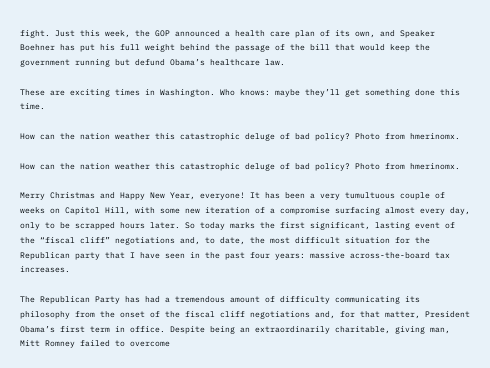fight. Just this week, the GOP announced a health care plan of its own, and Speaker Boehner has put his full weight behind the passage of the bill that would keep the government running but defund Obama’s healthcare law.

These are exciting times in Washington. Who knows: maybe they’ll get something done this time.

How can the nation weather this catastrophic deluge of bad policy? Photo from hmerinomx.

How can the nation weather this catastrophic deluge of bad policy? Photo from hmerinomx.

Merry Christmas and Happy New Year, everyone! It has been a very tumultuous couple of weeks on Capitol Hill, with some new iteration of a compromise surfacing almost every day, only to be scrapped hours later. So today marks the first significant, lasting event of the “fiscal cliff” negotiations and, to date, the most difficult situation for the Republican party that I have seen in the past four years: massive across-the-board tax increases.

The Republican Party has had a tremendous amount of difficulty communicating its philosophy from the onset of the fiscal cliff negotiations and, for that matter, President Obama’s first term in office. Despite being an extraordinarily charitable, giving man, Mitt Romney failed to overcome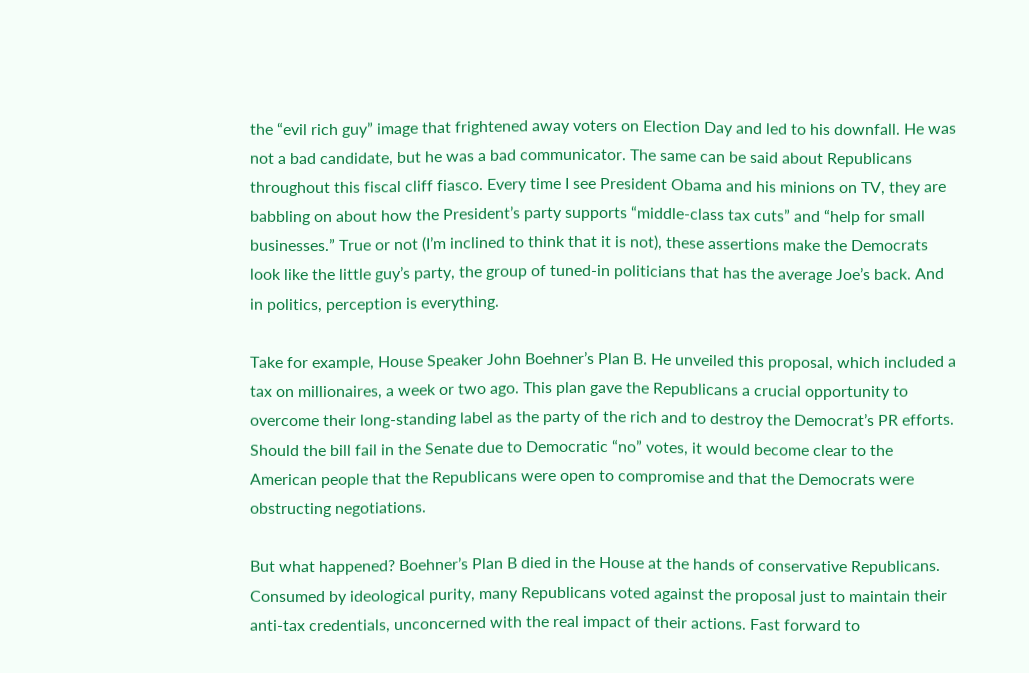the “evil rich guy” image that frightened away voters on Election Day and led to his downfall. He was not a bad candidate, but he was a bad communicator. The same can be said about Republicans throughout this fiscal cliff fiasco. Every time I see President Obama and his minions on TV, they are babbling on about how the President’s party supports “middle-class tax cuts” and “help for small businesses.” True or not (I’m inclined to think that it is not), these assertions make the Democrats look like the little guy’s party, the group of tuned-in politicians that has the average Joe’s back. And in politics, perception is everything.

Take for example, House Speaker John Boehner’s Plan B. He unveiled this proposal, which included a tax on millionaires, a week or two ago. This plan gave the Republicans a crucial opportunity to overcome their long-standing label as the party of the rich and to destroy the Democrat’s PR efforts. Should the bill fail in the Senate due to Democratic “no” votes, it would become clear to the American people that the Republicans were open to compromise and that the Democrats were obstructing negotiations.

But what happened? Boehner’s Plan B died in the House at the hands of conservative Republicans. Consumed by ideological purity, many Republicans voted against the proposal just to maintain their anti-tax credentials, unconcerned with the real impact of their actions. Fast forward to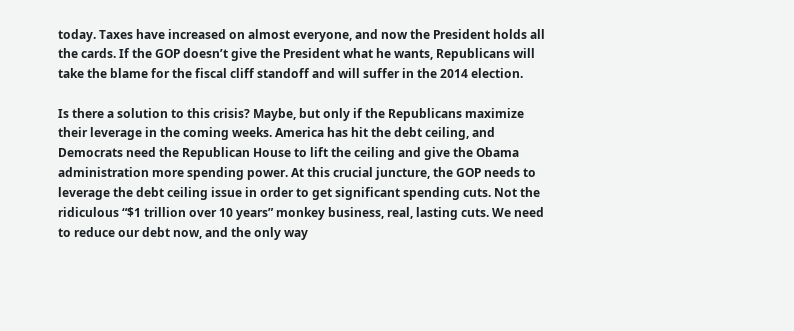today. Taxes have increased on almost everyone, and now the President holds all the cards. If the GOP doesn’t give the President what he wants, Republicans will take the blame for the fiscal cliff standoff and will suffer in the 2014 election.

Is there a solution to this crisis? Maybe, but only if the Republicans maximize their leverage in the coming weeks. America has hit the debt ceiling, and Democrats need the Republican House to lift the ceiling and give the Obama administration more spending power. At this crucial juncture, the GOP needs to leverage the debt ceiling issue in order to get significant spending cuts. Not the ridiculous “$1 trillion over 10 years” monkey business, real, lasting cuts. We need to reduce our debt now, and the only way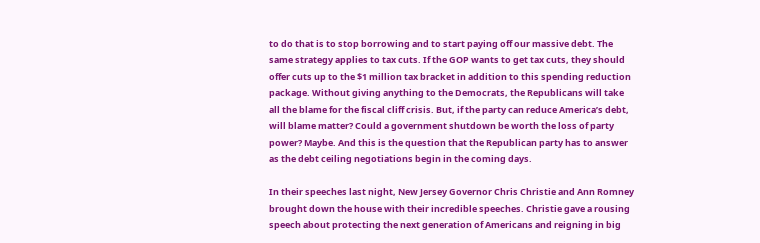to do that is to stop borrowing and to start paying off our massive debt. The same strategy applies to tax cuts. If the GOP wants to get tax cuts, they should offer cuts up to the $1 million tax bracket in addition to this spending reduction package. Without giving anything to the Democrats, the Republicans will take all the blame for the fiscal cliff crisis. But, if the party can reduce America’s debt, will blame matter? Could a government shutdown be worth the loss of party power? Maybe. And this is the question that the Republican party has to answer as the debt ceiling negotiations begin in the coming days.

In their speeches last night, New Jersey Governor Chris Christie and Ann Romney brought down the house with their incredible speeches. Christie gave a rousing speech about protecting the next generation of Americans and reigning in big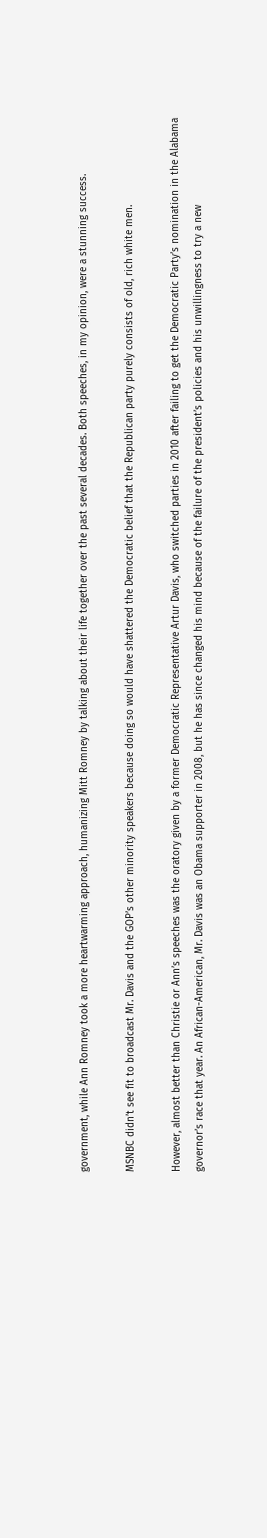government, while Ann Romney took a more heartwarming approach, humanizing Mitt Romney by talking about their life together over the past several decades. Both speeches, in my opinion, were a stunning success.

MSNBC didn’t see fit to broadcast Mr. Davis and the GOP’s other minority speakers because doing so would have shattered the Democratic belief that the Republican party purely consists of old, rich white men.

However, almost better than Christie or Ann’s speeches was the oratory given by a former Democratic Representative Artur Davis, who switched parties in 2010 after failing to get the Democratic Party’s nomination in the Alabama governor’s race that year. An African-American, Mr. Davis was an Obama supporter in 2008, but he has since changed his mind because of the failure of the president’s policies and his unwillingness to try a new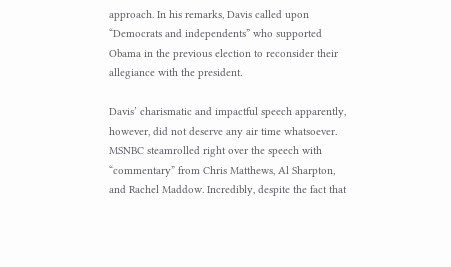approach. In his remarks, Davis called upon “Democrats and independents” who supported Obama in the previous election to reconsider their allegiance with the president.

Davis’ charismatic and impactful speech apparently, however, did not deserve any air time whatsoever. MSNBC steamrolled right over the speech with “commentary” from Chris Matthews, Al Sharpton, and Rachel Maddow. Incredibly, despite the fact that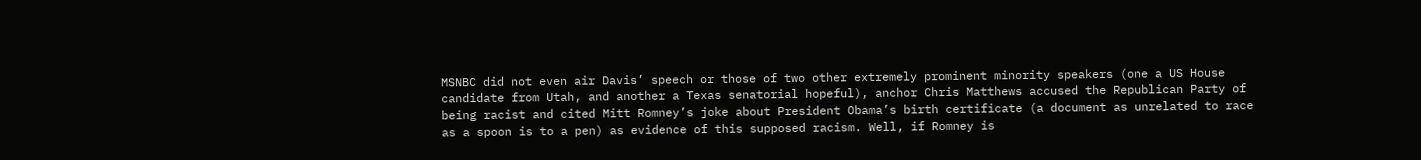MSNBC did not even air Davis’ speech or those of two other extremely prominent minority speakers (one a US House candidate from Utah, and another a Texas senatorial hopeful), anchor Chris Matthews accused the Republican Party of being racist and cited Mitt Romney’s joke about President Obama’s birth certificate (a document as unrelated to race as a spoon is to a pen) as evidence of this supposed racism. Well, if Romney is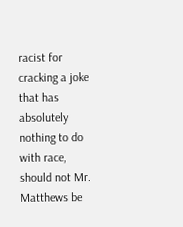racist for cracking a joke that has absolutely nothing to do with race, should not Mr. Matthews be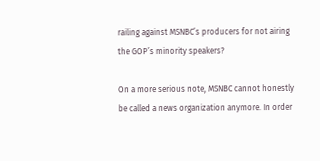railing against MSNBC’s producers for not airing the GOP’s minority speakers?

On a more serious note, MSNBC cannot honestly be called a news organization anymore. In order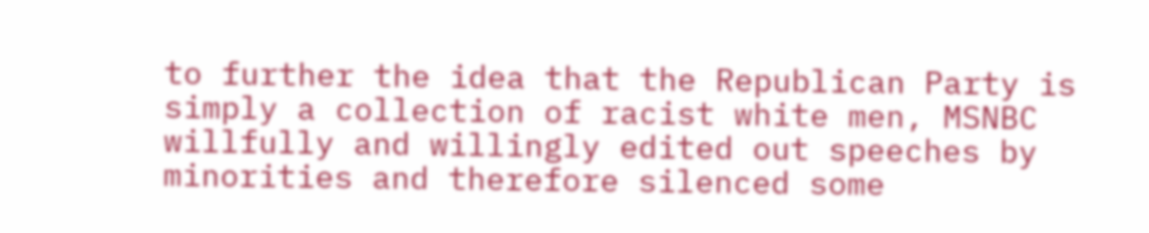to further the idea that the Republican Party is simply a collection of racist white men, MSNBC willfully and willingly edited out speeches by minorities and therefore silenced some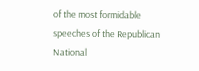of the most formidable speeches of the Republican National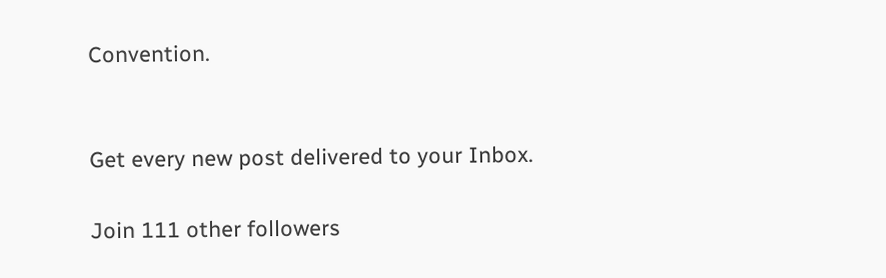Convention.


Get every new post delivered to your Inbox.

Join 111 other followers